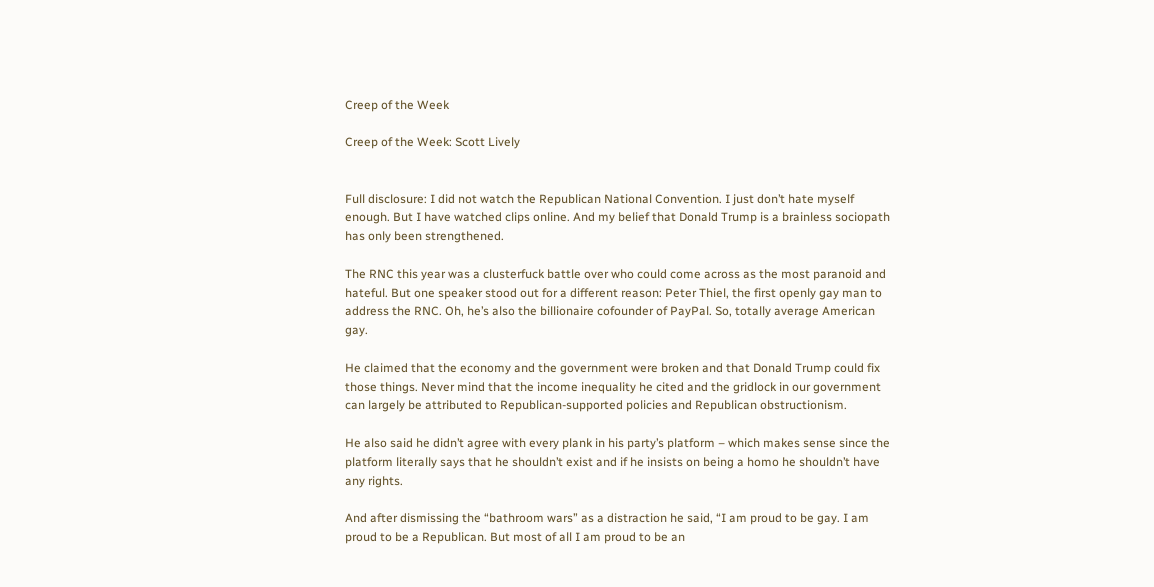Creep of the Week

Creep of the Week: Scott Lively


Full disclosure: I did not watch the Republican National Convention. I just don’t hate myself enough. But I have watched clips online. And my belief that Donald Trump is a brainless sociopath has only been strengthened.

The RNC this year was a clusterfuck battle over who could come across as the most paranoid and hateful. But one speaker stood out for a different reason: Peter Thiel, the first openly gay man to address the RNC. Oh, he’s also the billionaire cofounder of PayPal. So, totally average American gay.

He claimed that the economy and the government were broken and that Donald Trump could fix those things. Never mind that the income inequality he cited and the gridlock in our government can largely be attributed to Republican-supported policies and Republican obstructionism.

He also said he didn’t agree with every plank in his party’s platform – which makes sense since the platform literally says that he shouldn’t exist and if he insists on being a homo he shouldn’t have any rights.

And after dismissing the “bathroom wars” as a distraction he said, “I am proud to be gay. I am proud to be a Republican. But most of all I am proud to be an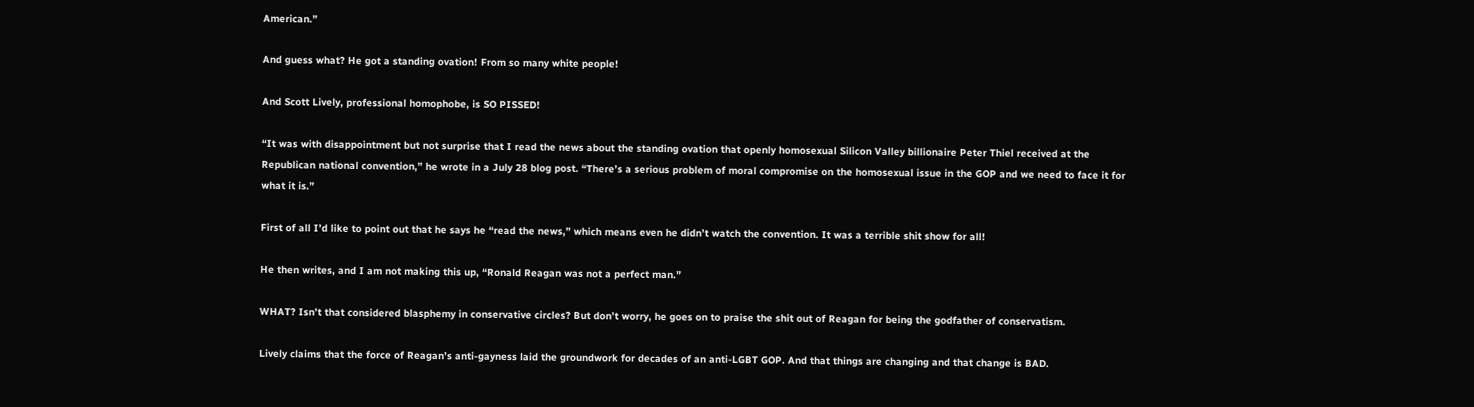American.”

And guess what? He got a standing ovation! From so many white people!

And Scott Lively, professional homophobe, is SO PISSED!

“It was with disappointment but not surprise that I read the news about the standing ovation that openly homosexual Silicon Valley billionaire Peter Thiel received at the Republican national convention,” he wrote in a July 28 blog post. “There’s a serious problem of moral compromise on the homosexual issue in the GOP and we need to face it for what it is.”

First of all I’d like to point out that he says he “read the news,” which means even he didn’t watch the convention. It was a terrible shit show for all!

He then writes, and I am not making this up, “Ronald Reagan was not a perfect man.”

WHAT? Isn’t that considered blasphemy in conservative circles? But don’t worry, he goes on to praise the shit out of Reagan for being the godfather of conservatism.

Lively claims that the force of Reagan’s anti-gayness laid the groundwork for decades of an anti-LGBT GOP. And that things are changing and that change is BAD.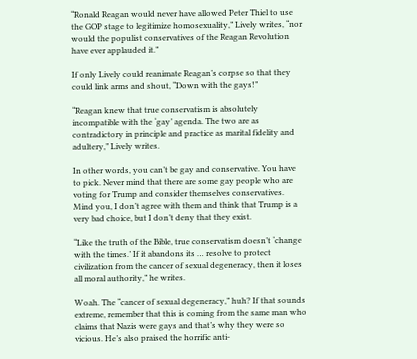“Ronald Reagan would never have allowed Peter Thiel to use the GOP stage to legitimize homosexuality,” Lively writes, “nor would the populist conservatives of the Reagan Revolution have ever applauded it.”

If only Lively could reanimate Reagan’s corpse so that they could link arms and shout, “Down with the gays!”

“Reagan knew that true conservatism is absolutely incompatible with the ‘gay’ agenda. The two are as contradictory in principle and practice as marital fidelity and adultery,” Lively writes.

In other words, you can’t be gay and conservative. You have to pick. Never mind that there are some gay people who are voting for Trump and consider themselves conservatives. Mind you, I don’t agree with them and think that Trump is a very bad choice, but I don’t deny that they exist.

“Like the truth of the Bible, true conservatism doesn’t ‘change with the times.’ If it abandons its … resolve to protect civilization from the cancer of sexual degeneracy, then it loses all moral authority,” he writes.

Woah. The “cancer of sexual degeneracy,” huh? If that sounds extreme, remember that this is coming from the same man who claims that Nazis were gays and that’s why they were so vicious. He’s also praised the horrific anti-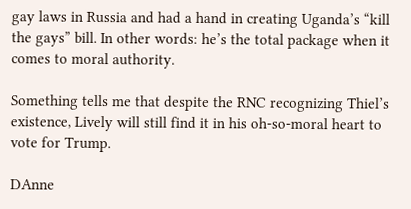gay laws in Russia and had a hand in creating Uganda’s “kill the gays” bill. In other words: he’s the total package when it comes to moral authority.

Something tells me that despite the RNC recognizing Thiel’s existence, Lively will still find it in his oh-so-moral heart to vote for Trump.

DAnne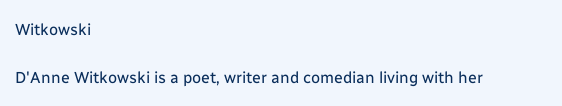Witkowski

D'Anne Witkowski is a poet, writer and comedian living with her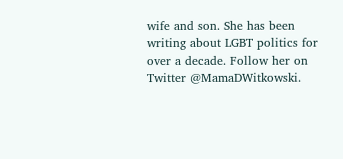wife and son. She has been writing about LGBT politics for over a decade. Follow her on Twitter @MamaDWitkowski.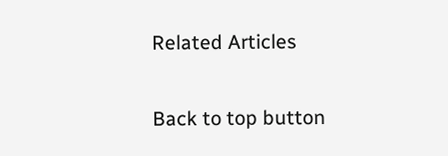Related Articles

Back to top button